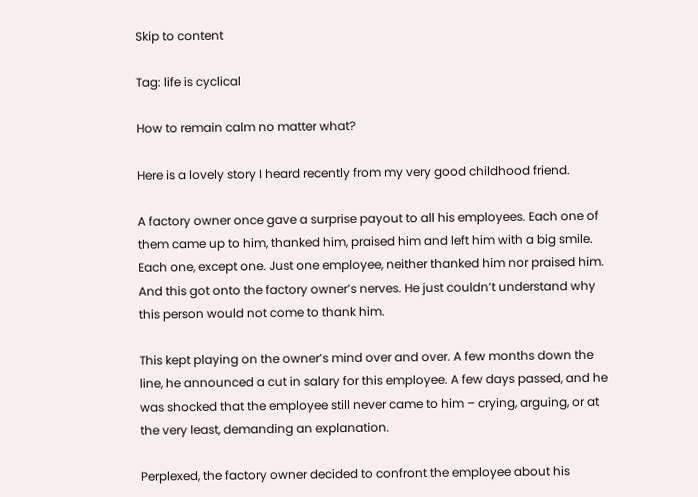Skip to content

Tag: life is cyclical

How to remain calm no matter what?

Here is a lovely story I heard recently from my very good childhood friend.

A factory owner once gave a surprise payout to all his employees. Each one of them came up to him, thanked him, praised him and left him with a big smile. Each one, except one. Just one employee, neither thanked him nor praised him. And this got onto the factory owner’s nerves. He just couldn’t understand why this person would not come to thank him.

This kept playing on the owner’s mind over and over. A few months down the line, he announced a cut in salary for this employee. A few days passed, and he was shocked that the employee still never came to him – crying, arguing, or at the very least, demanding an explanation.

Perplexed, the factory owner decided to confront the employee about his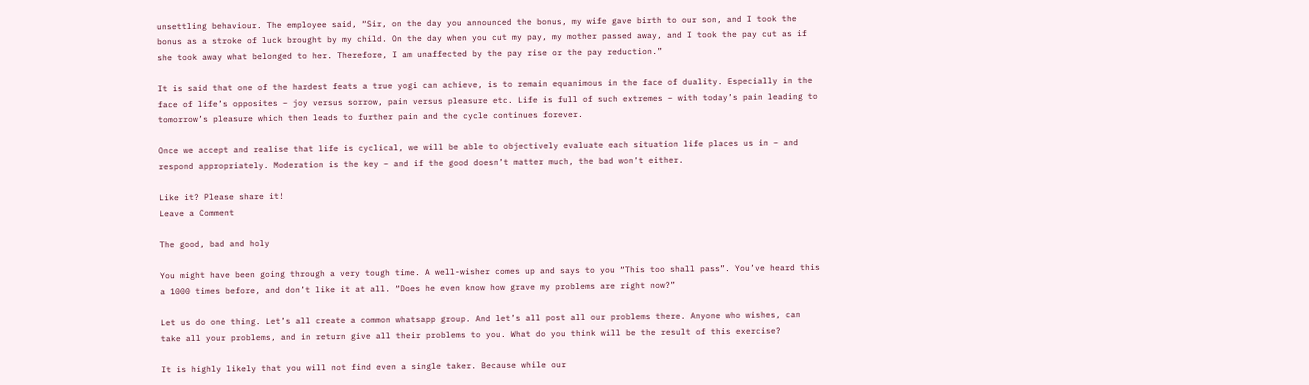unsettling behaviour. The employee said, “Sir, on the day you announced the bonus, my wife gave birth to our son, and I took the bonus as a stroke of luck brought by my child. On the day when you cut my pay, my mother passed away, and I took the pay cut as if she took away what belonged to her. Therefore, I am unaffected by the pay rise or the pay reduction.”

It is said that one of the hardest feats a true yogi can achieve, is to remain equanimous in the face of duality. Especially in the face of life’s opposites – joy versus sorrow, pain versus pleasure etc. Life is full of such extremes – with today’s pain leading to tomorrow’s pleasure which then leads to further pain and the cycle continues forever.

Once we accept and realise that life is cyclical, we will be able to objectively evaluate each situation life places us in – and respond appropriately. Moderation is the key – and if the good doesn’t matter much, the bad won’t either.

Like it? Please share it!
Leave a Comment

The good, bad and holy

You might have been going through a very tough time. A well-wisher comes up and says to you “This too shall pass”. You’ve heard this a 1000 times before, and don’t like it at all. “Does he even know how grave my problems are right now?”

Let us do one thing. Let’s all create a common whatsapp group. And let’s all post all our problems there. Anyone who wishes, can take all your problems, and in return give all their problems to you. What do you think will be the result of this exercise?

It is highly likely that you will not find even a single taker. Because while our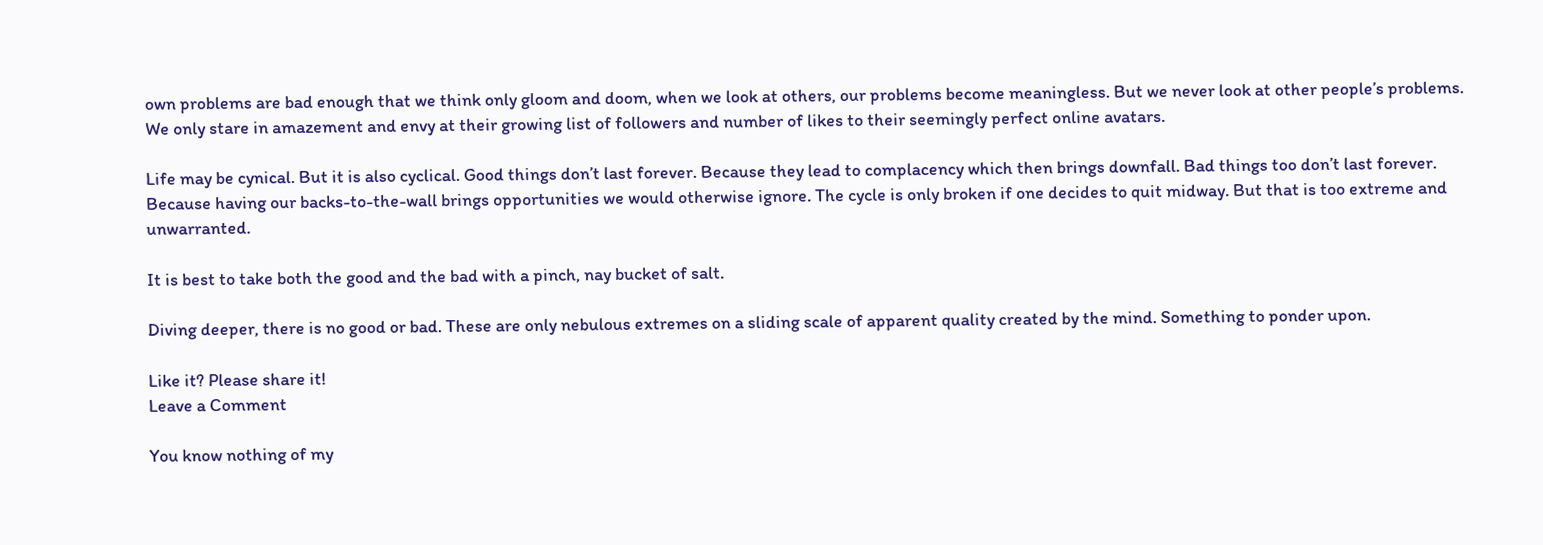own problems are bad enough that we think only gloom and doom, when we look at others, our problems become meaningless. But we never look at other people’s problems. We only stare in amazement and envy at their growing list of followers and number of likes to their seemingly perfect online avatars.

Life may be cynical. But it is also cyclical. Good things don’t last forever. Because they lead to complacency which then brings downfall. Bad things too don’t last forever. Because having our backs-to-the-wall brings opportunities we would otherwise ignore. The cycle is only broken if one decides to quit midway. But that is too extreme and unwarranted.

It is best to take both the good and the bad with a pinch, nay bucket of salt.

Diving deeper, there is no good or bad. These are only nebulous extremes on a sliding scale of apparent quality created by the mind. Something to ponder upon.

Like it? Please share it!
Leave a Comment

You know nothing of my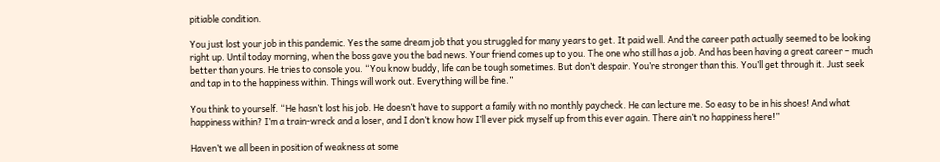pitiable condition.

You just lost your job in this pandemic. Yes the same dream job that you struggled for many years to get. It paid well. And the career path actually seemed to be looking right up. Until today morning, when the boss gave you the bad news. Your friend comes up to you. The one who still has a job. And has been having a great career – much better than yours. He tries to console you. “You know buddy, life can be tough sometimes. But don’t despair. You’re stronger than this. You’ll get through it. Just seek and tap in to the happiness within. Things will work out. Everything will be fine.”

You think to yourself. “He hasn’t lost his job. He doesn’t have to support a family with no monthly paycheck. He can lecture me. So easy to be in his shoes! And what happiness within? I’m a train-wreck and a loser, and I don’t know how I’ll ever pick myself up from this ever again. There ain’t no happiness here!”

Haven’t we all been in position of weakness at some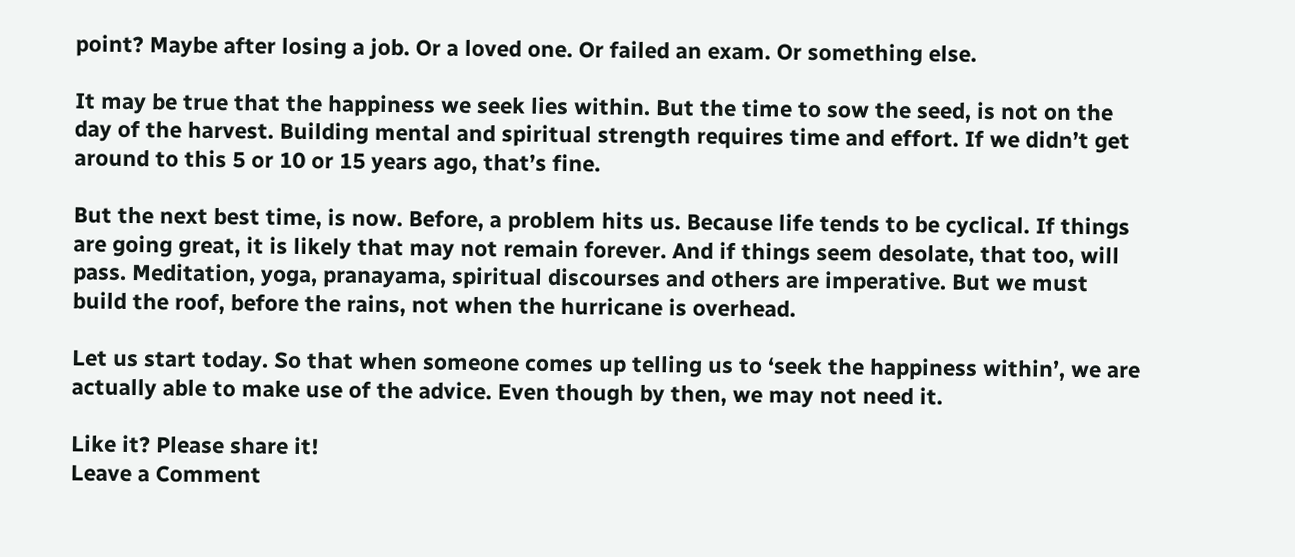point? Maybe after losing a job. Or a loved one. Or failed an exam. Or something else.

It may be true that the happiness we seek lies within. But the time to sow the seed, is not on the day of the harvest. Building mental and spiritual strength requires time and effort. If we didn’t get around to this 5 or 10 or 15 years ago, that’s fine.

But the next best time, is now. Before, a problem hits us. Because life tends to be cyclical. If things are going great, it is likely that may not remain forever. And if things seem desolate, that too, will pass. Meditation, yoga, pranayama, spiritual discourses and others are imperative. But we must build the roof, before the rains, not when the hurricane is overhead.

Let us start today. So that when someone comes up telling us to ‘seek the happiness within’, we are actually able to make use of the advice. Even though by then, we may not need it.

Like it? Please share it!
Leave a Comment